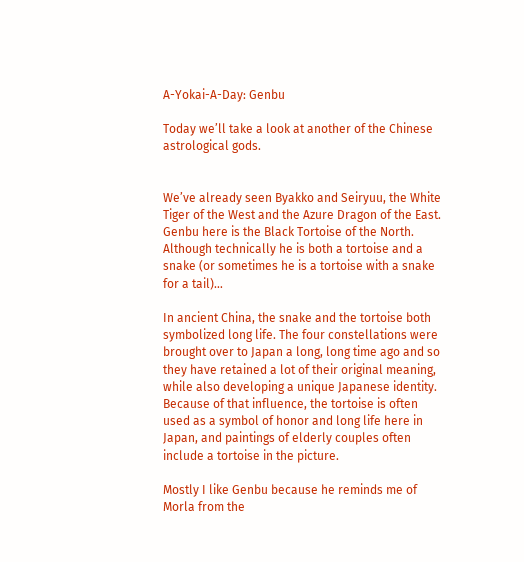A-Yokai-A-Day: Genbu

Today we’ll take a look at another of the Chinese astrological gods.


We’ve already seen Byakko and Seiryuu, the White Tiger of the West and the Azure Dragon of the East. Genbu here is the Black Tortoise of the North. Although technically he is both a tortoise and a snake (or sometimes he is a tortoise with a snake for a tail)…

In ancient China, the snake and the tortoise both symbolized long life. The four constellations were brought over to Japan a long, long time ago and so they have retained a lot of their original meaning, while also developing a unique Japanese identity. Because of that influence, the tortoise is often used as a symbol of honor and long life here in Japan, and paintings of elderly couples often include a tortoise in the picture.

Mostly I like Genbu because he reminds me of Morla from the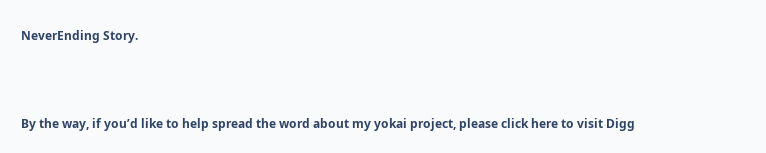NeverEnding Story.



By the way, if you’d like to help spread the word about my yokai project, please click here to visit Digg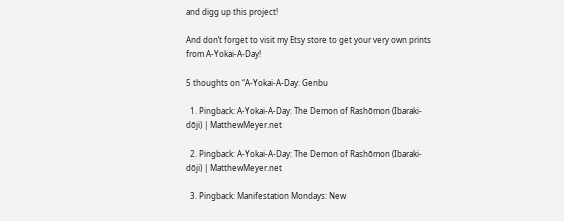and digg up this project!

And don’t forget to visit my Etsy store to get your very own prints from A-Yokai-A-Day!

5 thoughts on “A-Yokai-A-Day: Genbu

  1. Pingback: A-Yokai-A-Day: The Demon of Rashōmon (Ibaraki-dōji) | MatthewMeyer.net

  2. Pingback: A-Yokai-A-Day: The Demon of Rashōmon (Ibaraki-dōji) | MatthewMeyer.net

  3. Pingback: Manifestation Mondays: New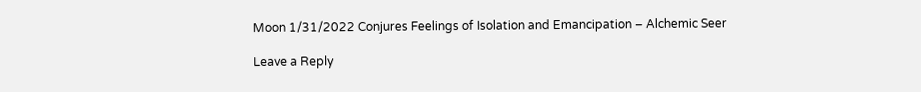Moon 1/31/2022 Conjures Feelings of Isolation and Emancipation – Alchemic Seer

Leave a Reply